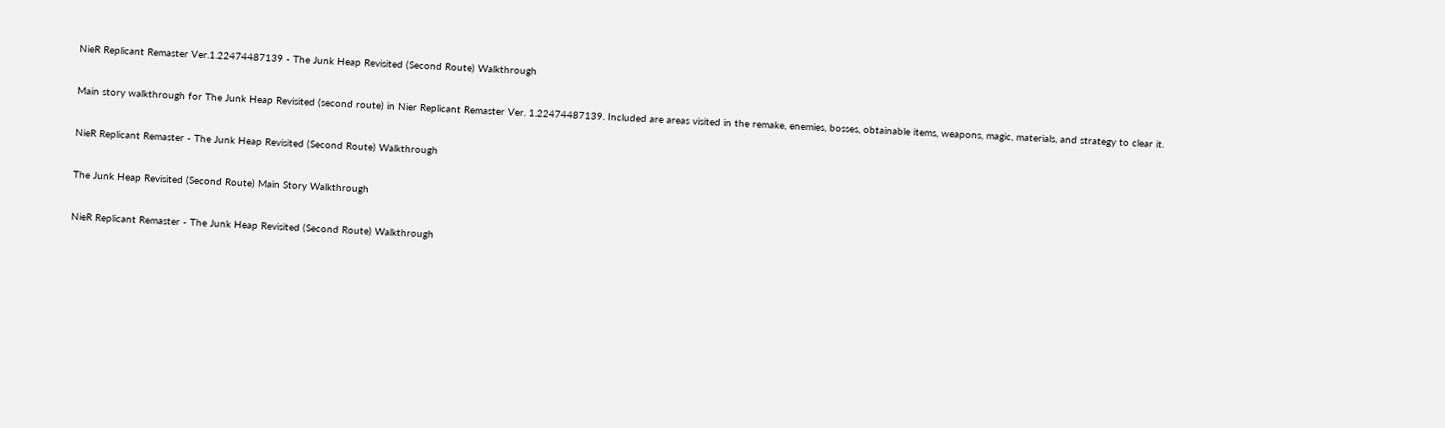NieR Replicant Remaster Ver.1.22474487139 - The Junk Heap Revisited (Second Route) Walkthrough

Main story walkthrough for The Junk Heap Revisited (second route) in Nier Replicant Remaster Ver. 1.22474487139. Included are areas visited in the remake, enemies, bosses, obtainable items, weapons, magic, materials, and strategy to clear it.

NieR Replicant Remaster - The Junk Heap Revisited (Second Route) Walkthrough

The Junk Heap Revisited (Second Route) Main Story Walkthrough

NieR Replicant Remaster - The Junk Heap Revisited (Second Route) Walkthrough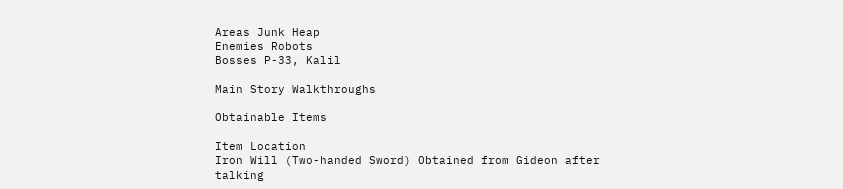Areas Junk Heap
Enemies Robots
Bosses P-33, Kalil

Main Story Walkthroughs

Obtainable Items

Item Location
Iron Will (Two-handed Sword) Obtained from Gideon after talking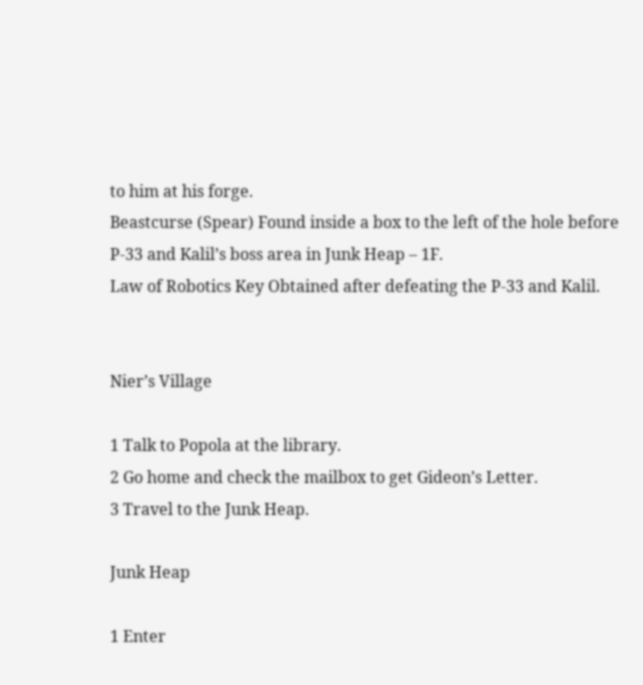to him at his forge.
Beastcurse (Spear) Found inside a box to the left of the hole before P-33 and Kalil’s boss area in Junk Heap – 1F.
Law of Robotics Key Obtained after defeating the P-33 and Kalil.


Nier’s Village

1 Talk to Popola at the library.
2 Go home and check the mailbox to get Gideon’s Letter.
3 Travel to the Junk Heap.

Junk Heap

1 Enter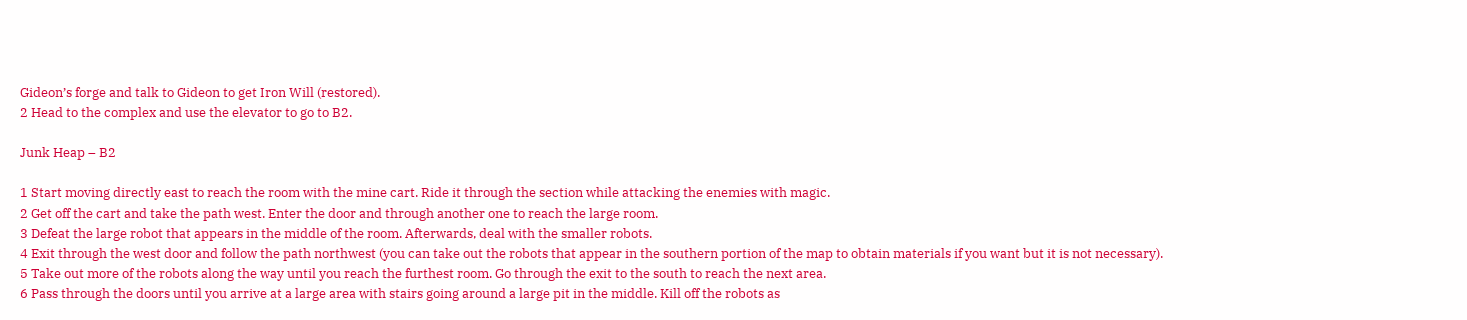Gideon’s forge and talk to Gideon to get Iron Will (restored).
2 Head to the complex and use the elevator to go to B2.

Junk Heap – B2

1 Start moving directly east to reach the room with the mine cart. Ride it through the section while attacking the enemies with magic.
2 Get off the cart and take the path west. Enter the door and through another one to reach the large room.
3 Defeat the large robot that appears in the middle of the room. Afterwards, deal with the smaller robots.
4 Exit through the west door and follow the path northwest (you can take out the robots that appear in the southern portion of the map to obtain materials if you want but it is not necessary).
5 Take out more of the robots along the way until you reach the furthest room. Go through the exit to the south to reach the next area.
6 Pass through the doors until you arrive at a large area with stairs going around a large pit in the middle. Kill off the robots as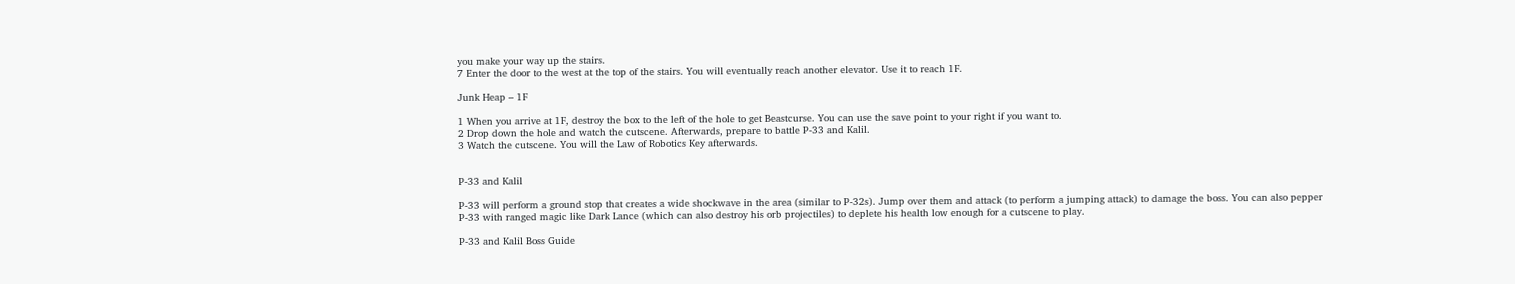you make your way up the stairs.
7 Enter the door to the west at the top of the stairs. You will eventually reach another elevator. Use it to reach 1F.

Junk Heap – 1F

1 When you arrive at 1F, destroy the box to the left of the hole to get Beastcurse. You can use the save point to your right if you want to.
2 Drop down the hole and watch the cutscene. Afterwards, prepare to battle P-33 and Kalil.
3 Watch the cutscene. You will the Law of Robotics Key afterwards.


P-33 and Kalil

P-33 will perform a ground stop that creates a wide shockwave in the area (similar to P-32s). Jump over them and attack (to perform a jumping attack) to damage the boss. You can also pepper P-33 with ranged magic like Dark Lance (which can also destroy his orb projectiles) to deplete his health low enough for a cutscene to play.

P-33 and Kalil Boss Guide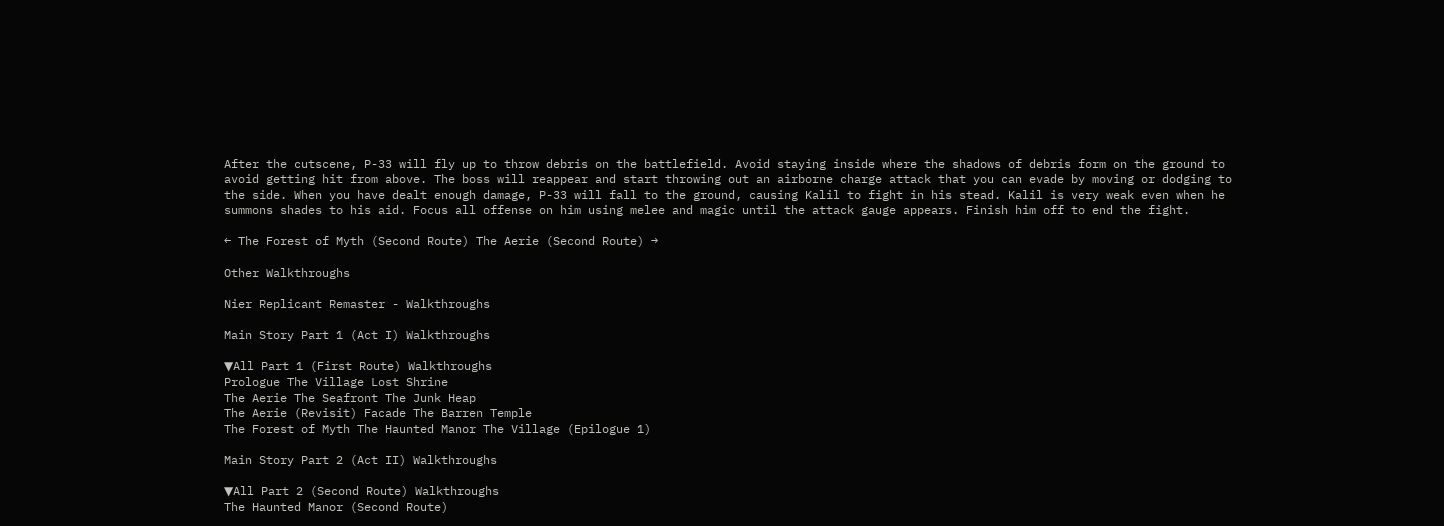After the cutscene, P-33 will fly up to throw debris on the battlefield. Avoid staying inside where the shadows of debris form on the ground to avoid getting hit from above. The boss will reappear and start throwing out an airborne charge attack that you can evade by moving or dodging to the side. When you have dealt enough damage, P-33 will fall to the ground, causing Kalil to fight in his stead. Kalil is very weak even when he summons shades to his aid. Focus all offense on him using melee and magic until the attack gauge appears. Finish him off to end the fight.

← The Forest of Myth (Second Route) The Aerie (Second Route) →

Other Walkthroughs

Nier Replicant Remaster - Walkthroughs

Main Story Part 1 (Act I) Walkthroughs

▼All Part 1 (First Route) Walkthroughs
Prologue The Village Lost Shrine
The Aerie The Seafront The Junk Heap
The Aerie (Revisit) Facade The Barren Temple
The Forest of Myth The Haunted Manor The Village (Epilogue 1)

Main Story Part 2 (Act II) Walkthroughs

▼All Part 2 (Second Route) Walkthroughs
The Haunted Manor (Second Route)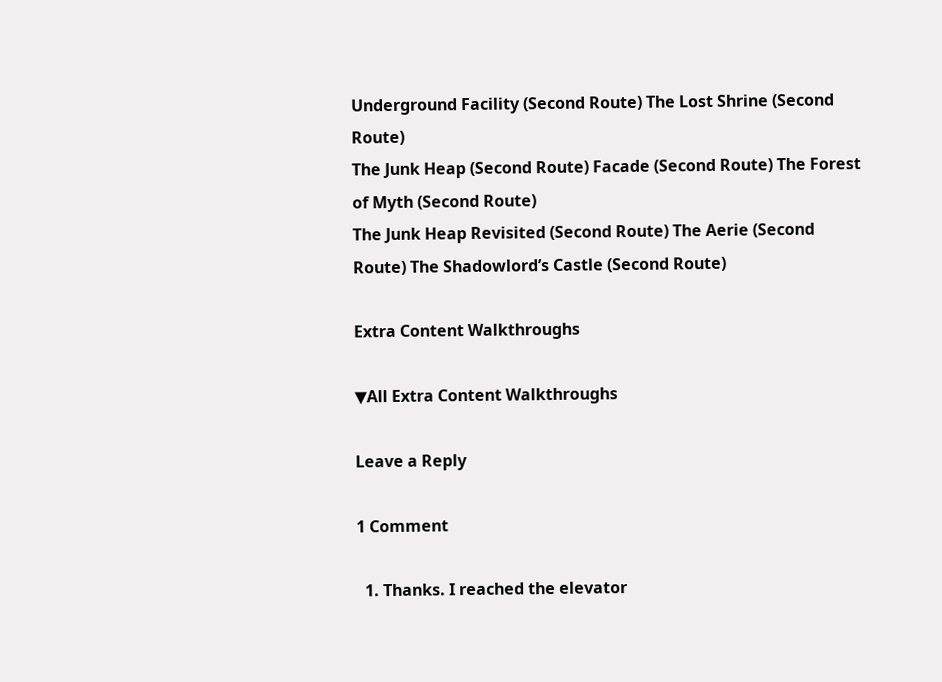Underground Facility (Second Route) The Lost Shrine (Second Route)
The Junk Heap (Second Route) Facade (Second Route) The Forest of Myth (Second Route)
The Junk Heap Revisited (Second Route) The Aerie (Second Route) The Shadowlord’s Castle (Second Route)

Extra Content Walkthroughs

▼All Extra Content Walkthroughs

Leave a Reply

1 Comment

  1. Thanks. I reached the elevator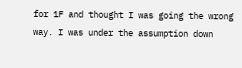for 1F and thought I was going the wrong way. I was under the assumption down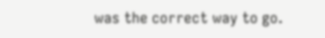was the correct way to go.